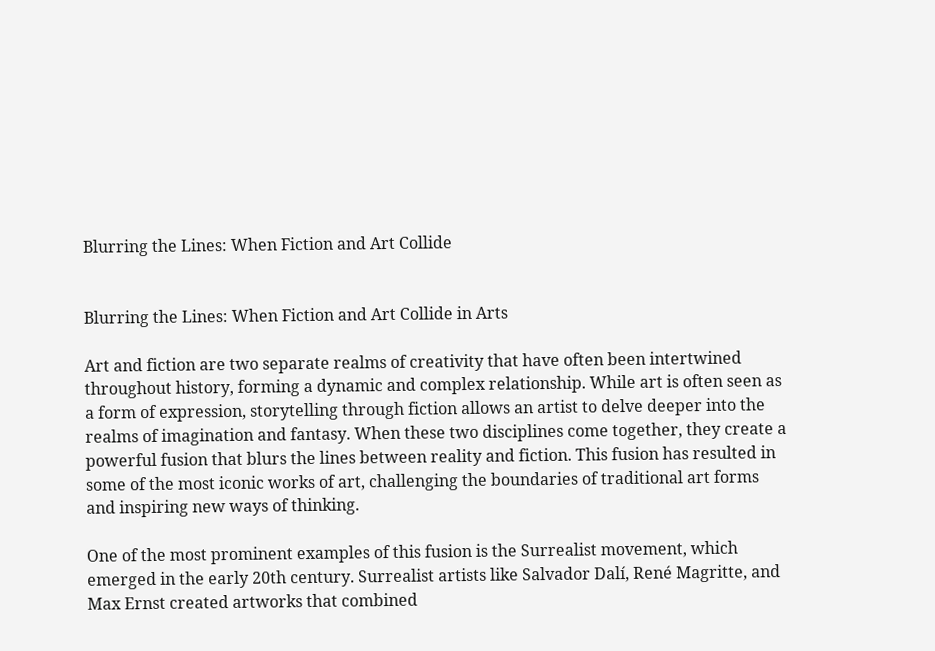Blurring the Lines: When Fiction and Art Collide


Blurring the Lines: When Fiction and Art Collide in Arts

Art and fiction are two separate realms of creativity that have often been intertwined throughout history, forming a dynamic and complex relationship. While art is often seen as a form of expression, storytelling through fiction allows an artist to delve deeper into the realms of imagination and fantasy. When these two disciplines come together, they create a powerful fusion that blurs the lines between reality and fiction. This fusion has resulted in some of the most iconic works of art, challenging the boundaries of traditional art forms and inspiring new ways of thinking.

One of the most prominent examples of this fusion is the Surrealist movement, which emerged in the early 20th century. Surrealist artists like Salvador Dalí, René Magritte, and Max Ernst created artworks that combined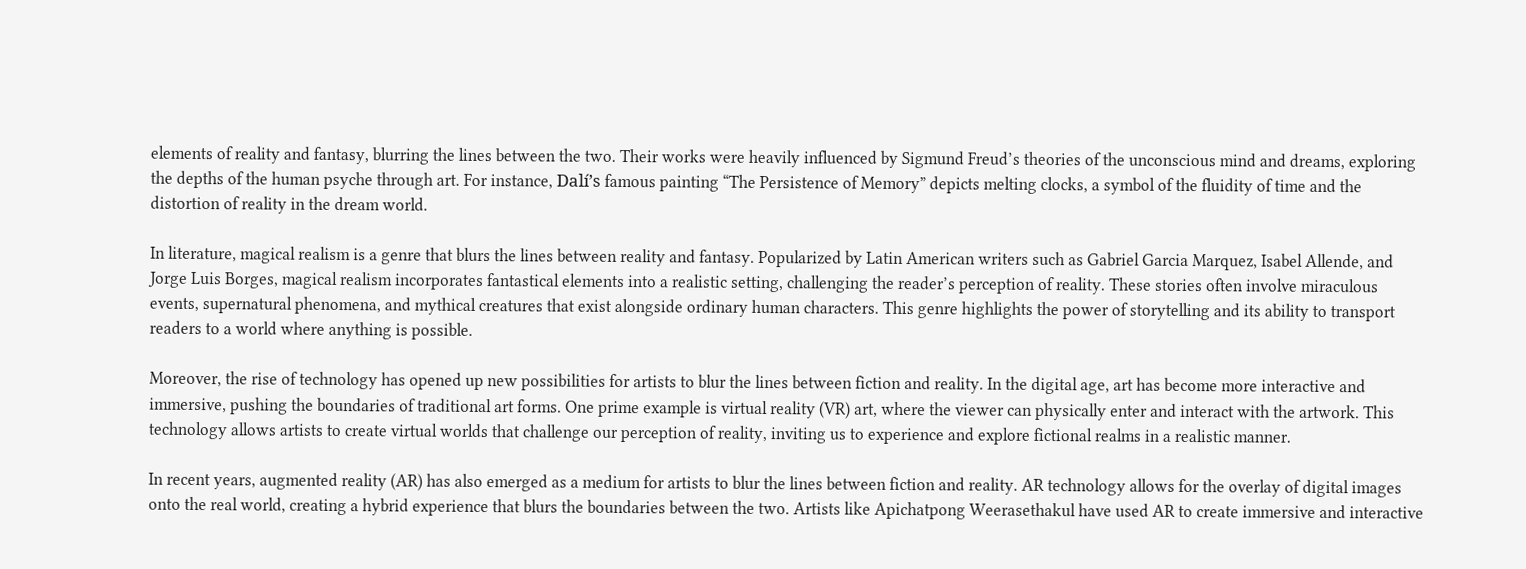elements of reality and fantasy, blurring the lines between the two. Their works were heavily influenced by Sigmund Freud’s theories of the unconscious mind and dreams, exploring the depths of the human psyche through art. For instance, Dalí’s famous painting “The Persistence of Memory” depicts melting clocks, a symbol of the fluidity of time and the distortion of reality in the dream world.

In literature, magical realism is a genre that blurs the lines between reality and fantasy. Popularized by Latin American writers such as Gabriel Garcia Marquez, Isabel Allende, and Jorge Luis Borges, magical realism incorporates fantastical elements into a realistic setting, challenging the reader’s perception of reality. These stories often involve miraculous events, supernatural phenomena, and mythical creatures that exist alongside ordinary human characters. This genre highlights the power of storytelling and its ability to transport readers to a world where anything is possible.

Moreover, the rise of technology has opened up new possibilities for artists to blur the lines between fiction and reality. In the digital age, art has become more interactive and immersive, pushing the boundaries of traditional art forms. One prime example is virtual reality (VR) art, where the viewer can physically enter and interact with the artwork. This technology allows artists to create virtual worlds that challenge our perception of reality, inviting us to experience and explore fictional realms in a realistic manner.

In recent years, augmented reality (AR) has also emerged as a medium for artists to blur the lines between fiction and reality. AR technology allows for the overlay of digital images onto the real world, creating a hybrid experience that blurs the boundaries between the two. Artists like Apichatpong Weerasethakul have used AR to create immersive and interactive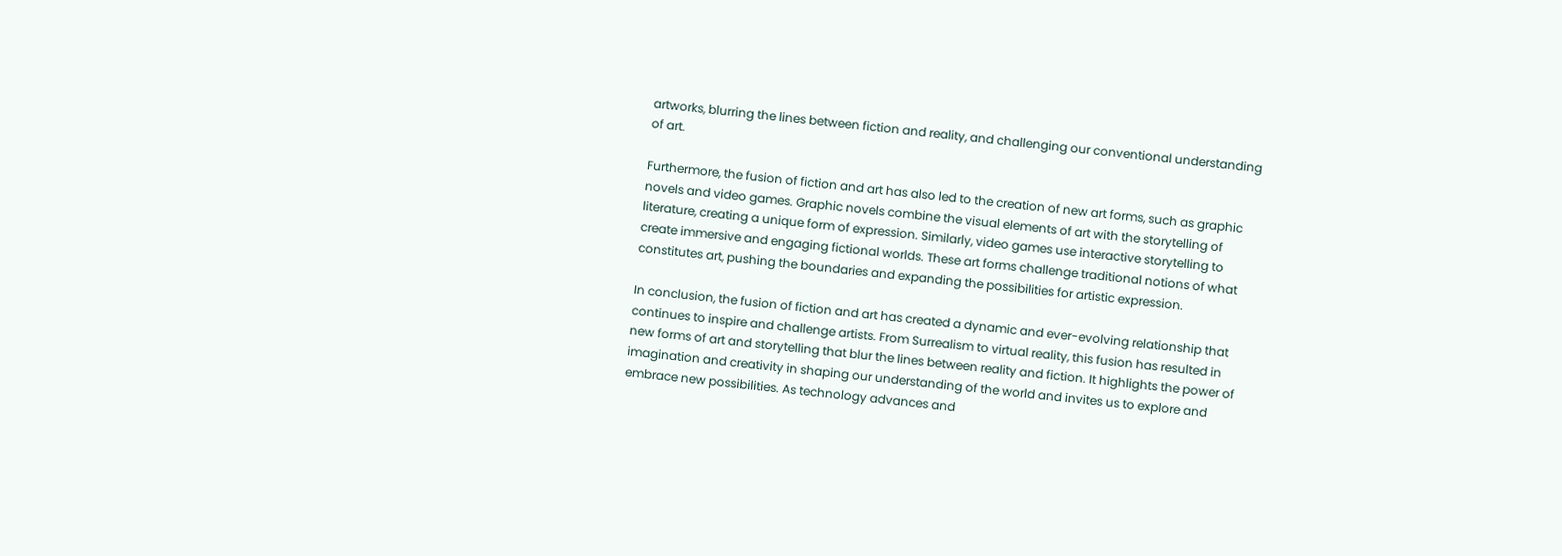artworks, blurring the lines between fiction and reality, and challenging our conventional understanding of art.

Furthermore, the fusion of fiction and art has also led to the creation of new art forms, such as graphic novels and video games. Graphic novels combine the visual elements of art with the storytelling of literature, creating a unique form of expression. Similarly, video games use interactive storytelling to create immersive and engaging fictional worlds. These art forms challenge traditional notions of what constitutes art, pushing the boundaries and expanding the possibilities for artistic expression.

In conclusion, the fusion of fiction and art has created a dynamic and ever-evolving relationship that continues to inspire and challenge artists. From Surrealism to virtual reality, this fusion has resulted in new forms of art and storytelling that blur the lines between reality and fiction. It highlights the power of imagination and creativity in shaping our understanding of the world and invites us to explore and embrace new possibilities. As technology advances and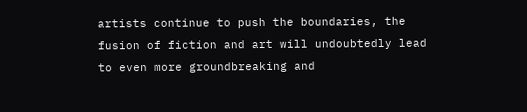artists continue to push the boundaries, the fusion of fiction and art will undoubtedly lead to even more groundbreaking and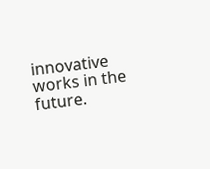innovative works in the future.